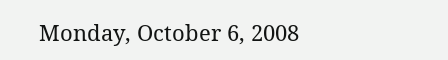Monday, October 6, 2008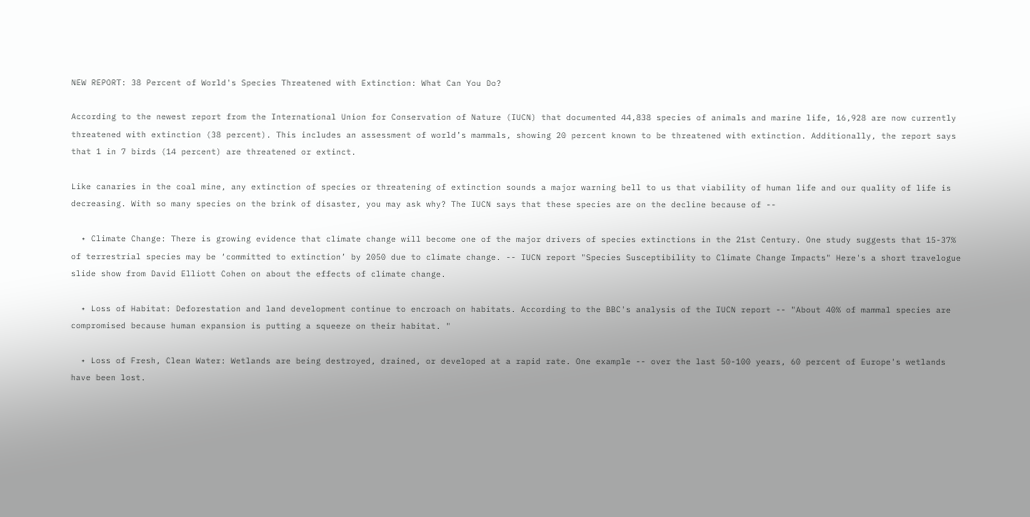NEW REPORT: 38 Percent of World's Species Threatened with Extinction: What Can You Do?

According to the newest report from the International Union for Conservation of Nature (IUCN) that documented 44,838 species of animals and marine life, 16,928 are now currently threatened with extinction (38 percent). This includes an assessment of world’s mammals, showing 20 percent known to be threatened with extinction. Additionally, the report says that 1 in 7 birds (14 percent) are threatened or extinct.

Like canaries in the coal mine, any extinction of species or threatening of extinction sounds a major warning bell to us that viability of human life and our quality of life is decreasing. With so many species on the brink of disaster, you may ask why? The IUCN says that these species are on the decline because of --

  • Climate Change: There is growing evidence that climate change will become one of the major drivers of species extinctions in the 21st Century. One study suggests that 15-37% of terrestrial species may be ‘committed to extinction’ by 2050 due to climate change. -- IUCN report "Species Susceptibility to Climate Change Impacts" Here's a short travelogue slide show from David Elliott Cohen on about the effects of climate change.

  • Loss of Habitat: Deforestation and land development continue to encroach on habitats. According to the BBC's analysis of the IUCN report -- "About 40% of mammal species are compromised because human expansion is putting a squeeze on their habitat. "

  • Loss of Fresh, Clean Water: Wetlands are being destroyed, drained, or developed at a rapid rate. One example -- over the last 50-100 years, 60 percent of Europe's wetlands have been lost.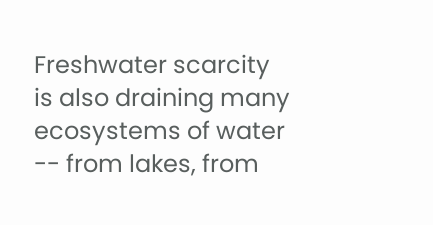Freshwater scarcity is also draining many ecosystems of water -- from lakes, from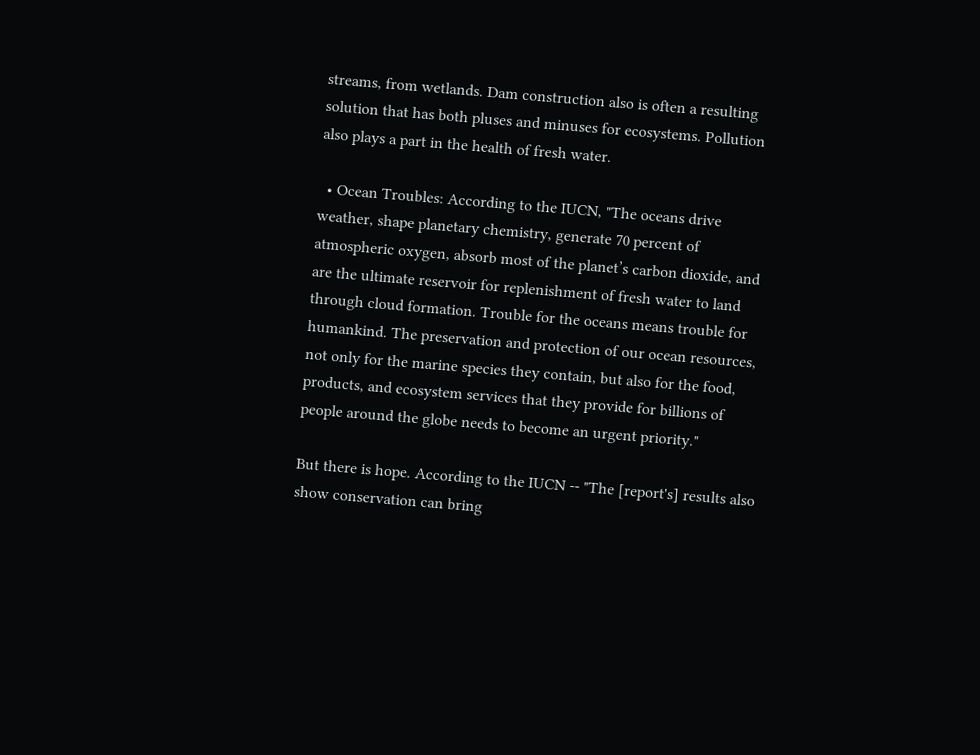streams, from wetlands. Dam construction also is often a resulting solution that has both pluses and minuses for ecosystems. Pollution also plays a part in the health of fresh water.

  • Ocean Troubles: According to the IUCN, "The oceans drive weather, shape planetary chemistry, generate 70 percent of atmospheric oxygen, absorb most of the planet’s carbon dioxide, and are the ultimate reservoir for replenishment of fresh water to land through cloud formation. Trouble for the oceans means trouble for humankind. The preservation and protection of our ocean resources, not only for the marine species they contain, but also for the food, products, and ecosystem services that they provide for billions of people around the globe needs to become an urgent priority."

But there is hope. According to the IUCN -- "The [report's] results also show conservation can bring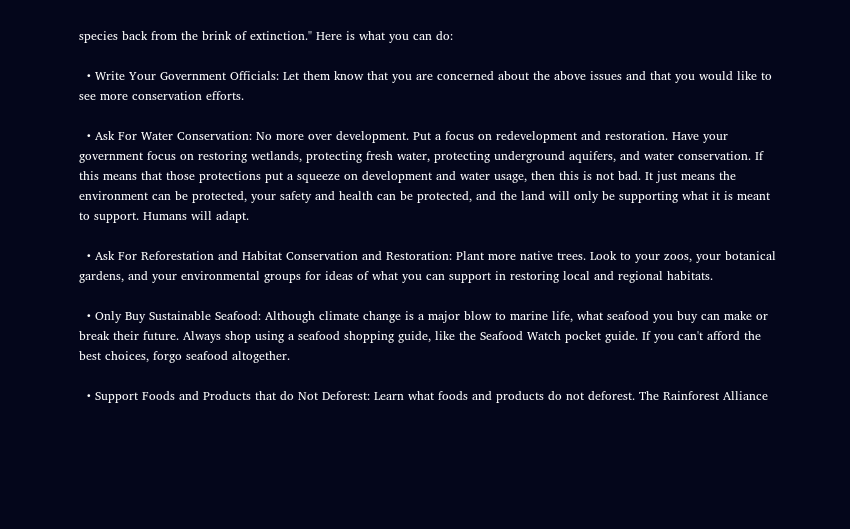species back from the brink of extinction." Here is what you can do:

  • Write Your Government Officials: Let them know that you are concerned about the above issues and that you would like to see more conservation efforts.

  • Ask For Water Conservation: No more over development. Put a focus on redevelopment and restoration. Have your government focus on restoring wetlands, protecting fresh water, protecting underground aquifers, and water conservation. If this means that those protections put a squeeze on development and water usage, then this is not bad. It just means the environment can be protected, your safety and health can be protected, and the land will only be supporting what it is meant to support. Humans will adapt.

  • Ask For Reforestation and Habitat Conservation and Restoration: Plant more native trees. Look to your zoos, your botanical gardens, and your environmental groups for ideas of what you can support in restoring local and regional habitats.

  • Only Buy Sustainable Seafood: Although climate change is a major blow to marine life, what seafood you buy can make or break their future. Always shop using a seafood shopping guide, like the Seafood Watch pocket guide. If you can't afford the best choices, forgo seafood altogether.

  • Support Foods and Products that do Not Deforest: Learn what foods and products do not deforest. The Rainforest Alliance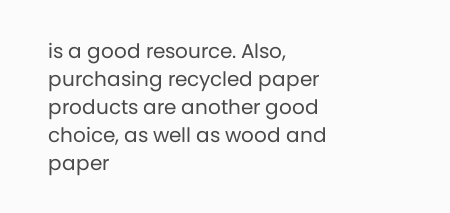is a good resource. Also, purchasing recycled paper products are another good choice, as well as wood and paper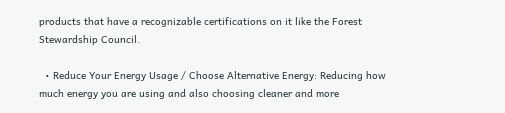products that have a recognizable certifications on it like the Forest Stewardship Council.

  • Reduce Your Energy Usage / Choose Alternative Energy: Reducing how much energy you are using and also choosing cleaner and more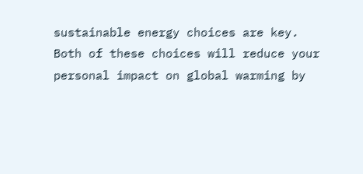sustainable energy choices are key. Both of these choices will reduce your personal impact on global warming by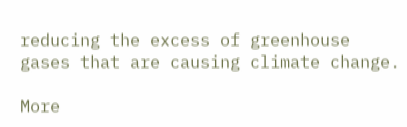reducing the excess of greenhouse gases that are causing climate change.

More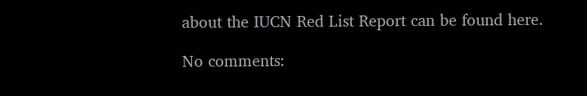about the IUCN Red List Report can be found here.

No comments: